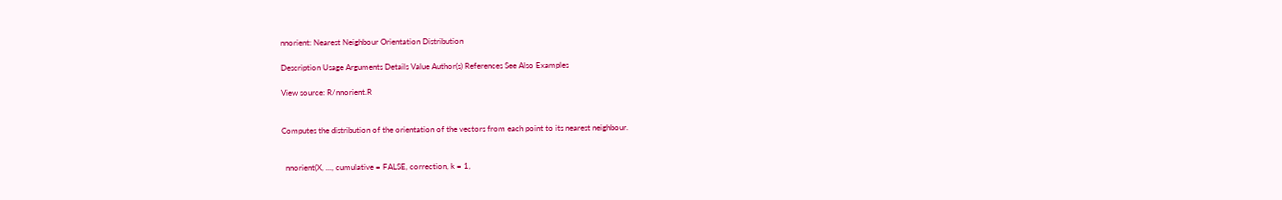nnorient: Nearest Neighbour Orientation Distribution

Description Usage Arguments Details Value Author(s) References See Also Examples

View source: R/nnorient.R


Computes the distribution of the orientation of the vectors from each point to its nearest neighbour.


  nnorient(X, ..., cumulative = FALSE, correction, k = 1,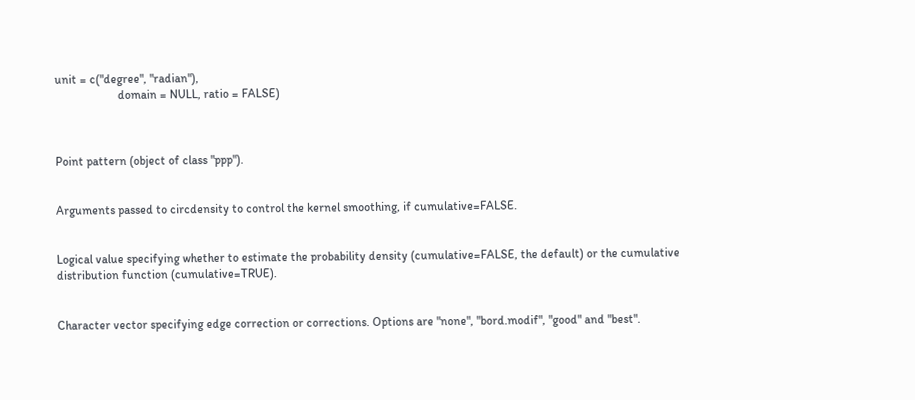unit = c("degree", "radian"),
                     domain = NULL, ratio = FALSE)



Point pattern (object of class "ppp").


Arguments passed to circdensity to control the kernel smoothing, if cumulative=FALSE.


Logical value specifying whether to estimate the probability density (cumulative=FALSE, the default) or the cumulative distribution function (cumulative=TRUE).


Character vector specifying edge correction or corrections. Options are "none", "bord.modif", "good" and "best".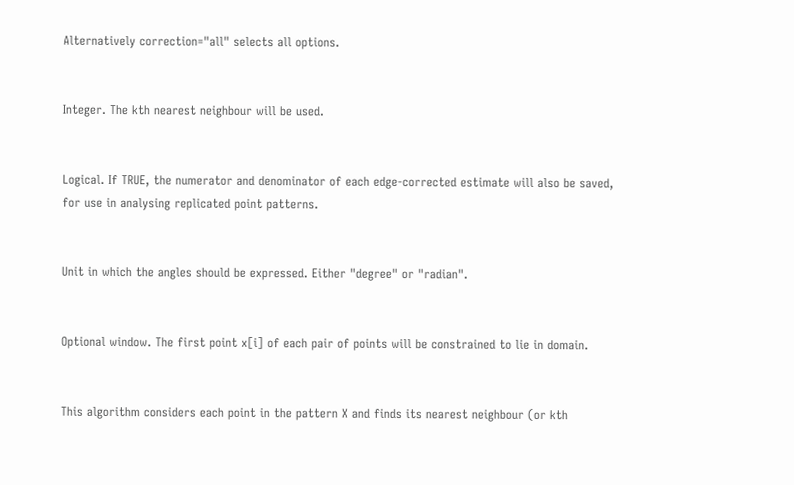Alternatively correction="all" selects all options.


Integer. The kth nearest neighbour will be used.


Logical. If TRUE, the numerator and denominator of each edge-corrected estimate will also be saved, for use in analysing replicated point patterns.


Unit in which the angles should be expressed. Either "degree" or "radian".


Optional window. The first point x[i] of each pair of points will be constrained to lie in domain.


This algorithm considers each point in the pattern X and finds its nearest neighbour (or kth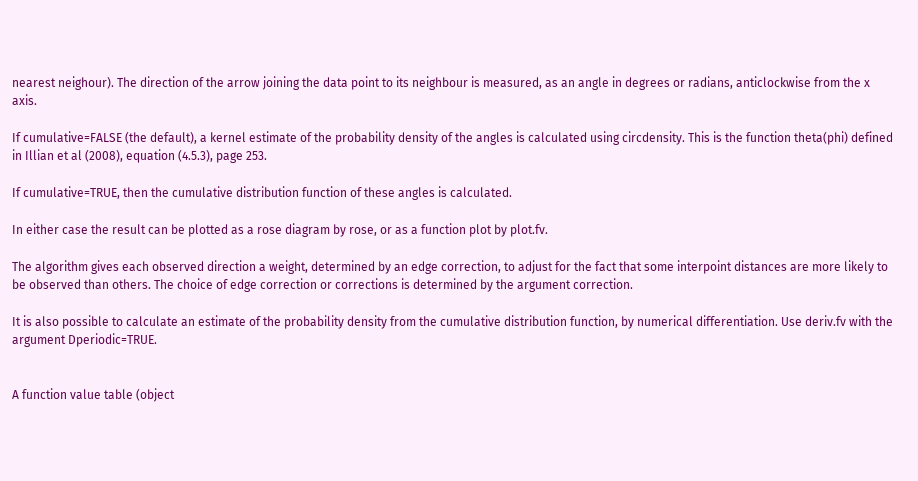nearest neighour). The direction of the arrow joining the data point to its neighbour is measured, as an angle in degrees or radians, anticlockwise from the x axis.

If cumulative=FALSE (the default), a kernel estimate of the probability density of the angles is calculated using circdensity. This is the function theta(phi) defined in Illian et al (2008), equation (4.5.3), page 253.

If cumulative=TRUE, then the cumulative distribution function of these angles is calculated.

In either case the result can be plotted as a rose diagram by rose, or as a function plot by plot.fv.

The algorithm gives each observed direction a weight, determined by an edge correction, to adjust for the fact that some interpoint distances are more likely to be observed than others. The choice of edge correction or corrections is determined by the argument correction.

It is also possible to calculate an estimate of the probability density from the cumulative distribution function, by numerical differentiation. Use deriv.fv with the argument Dperiodic=TRUE.


A function value table (object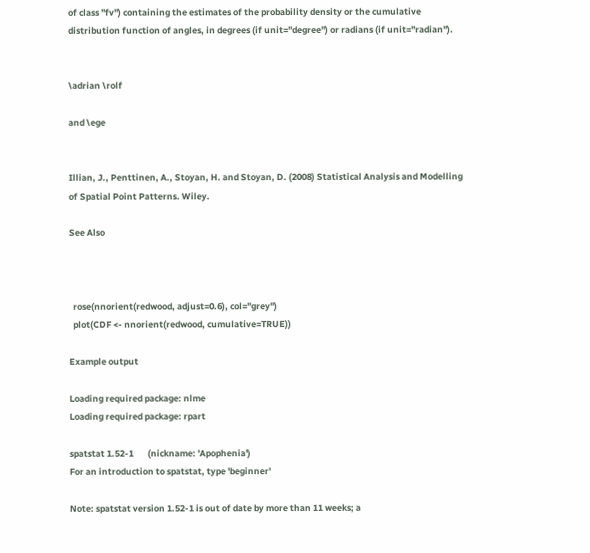of class "fv") containing the estimates of the probability density or the cumulative distribution function of angles, in degrees (if unit="degree") or radians (if unit="radian").


\adrian \rolf

and \ege


Illian, J., Penttinen, A., Stoyan, H. and Stoyan, D. (2008) Statistical Analysis and Modelling of Spatial Point Patterns. Wiley.

See Also



  rose(nnorient(redwood, adjust=0.6), col="grey")
  plot(CDF <- nnorient(redwood, cumulative=TRUE))

Example output

Loading required package: nlme
Loading required package: rpart

spatstat 1.52-1       (nickname: 'Apophenia')
For an introduction to spatstat, type 'beginner'

Note: spatstat version 1.52-1 is out of date by more than 11 weeks; a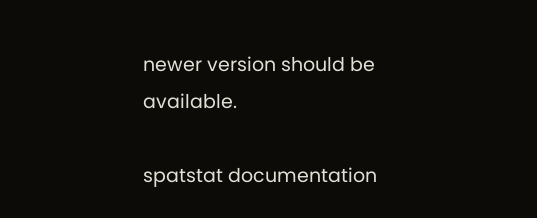newer version should be available.

spatstat documentation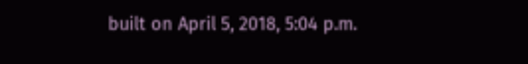built on April 5, 2018, 5:04 p.m.